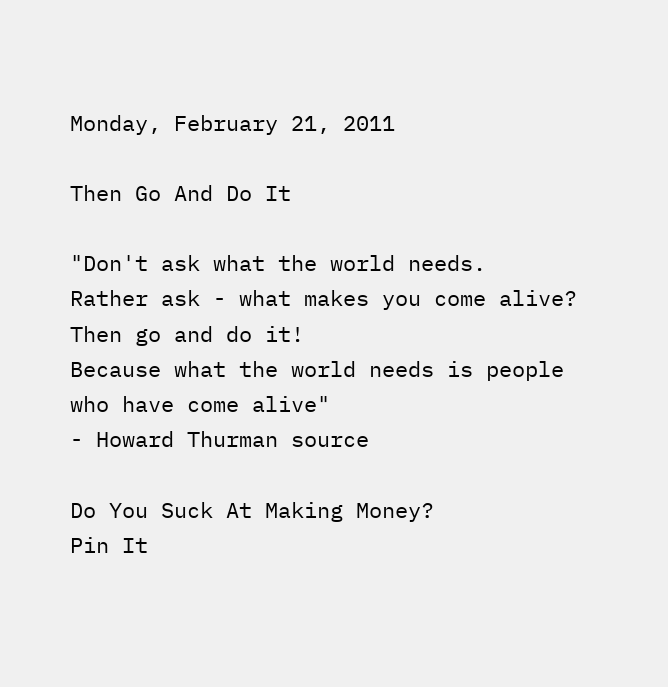Monday, February 21, 2011

Then Go And Do It

"Don't ask what the world needs.
Rather ask - what makes you come alive?
Then go and do it!
Because what the world needs is people
who have come alive"
- Howard Thurman source

Do You Suck At Making Money?
Pin It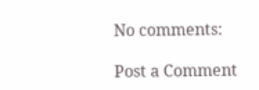No comments:

Post a Comment